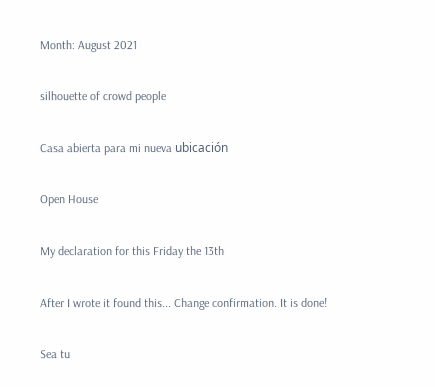Month: August 2021

silhouette of crowd people

Casa abierta para mi nueva ubicación

Open House

My declaration for this Friday the 13th

After I wrote it found this... Change confirmation. It is done!

Sea tu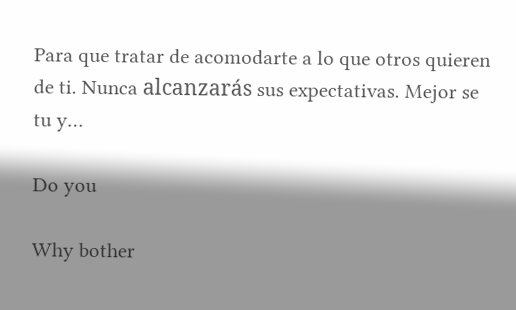Para que tratar de acomodarte a lo que otros quieren de ti. Nunca alcanzarás sus expectativas. Mejor se tu y…

Do you

Why bother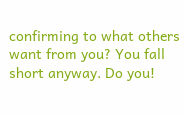confirming to what others want from you? You fall short anyway. Do you!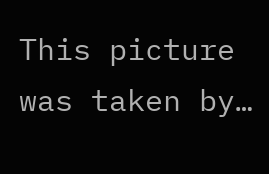This picture was taken by…